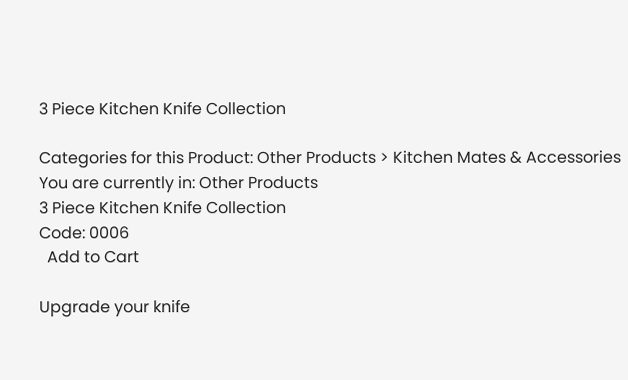3 Piece Kitchen Knife Collection

Categories for this Product: Other Products > Kitchen Mates & Accessories
You are currently in: Other Products
3 Piece Kitchen Knife Collection
Code: 0006
  Add to Cart

Upgrade your knife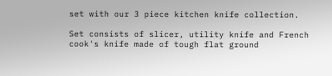set with our 3 piece kitchen knife collection.

Set consists of slicer, utility knife and French cook's knife made of tough flat ground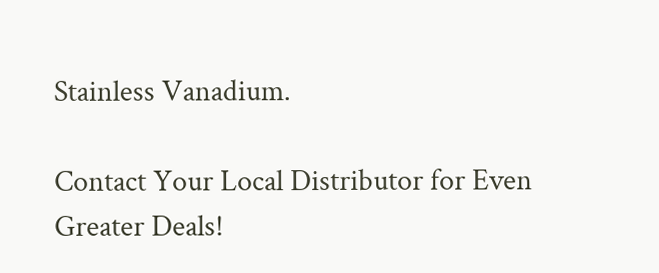Stainless Vanadium.

Contact Your Local Distributor for Even Greater Deals!